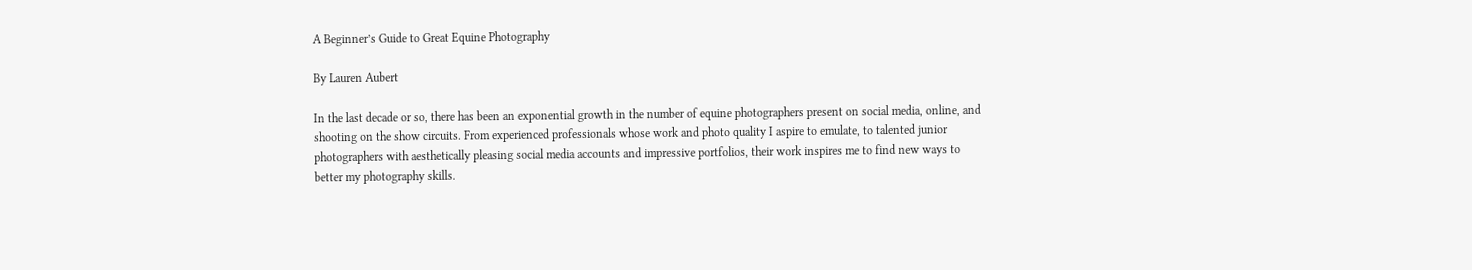A Beginner’s Guide to Great Equine Photography

By Lauren Aubert

In the last decade or so, there has been an exponential growth in the number of equine photographers present on social media, online, and shooting on the show circuits. From experienced professionals whose work and photo quality I aspire to emulate, to talented junior photographers with aesthetically pleasing social media accounts and impressive portfolios, their work inspires me to find new ways to better my photography skills.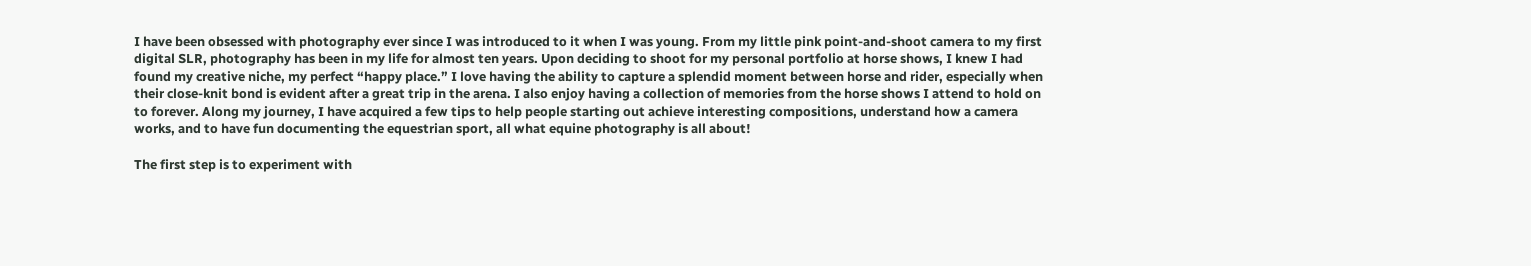I have been obsessed with photography ever since I was introduced to it when I was young. From my little pink point-and-shoot camera to my first digital SLR, photography has been in my life for almost ten years. Upon deciding to shoot for my personal portfolio at horse shows, I knew I had found my creative niche, my perfect “happy place.” I love having the ability to capture a splendid moment between horse and rider, especially when their close-knit bond is evident after a great trip in the arena. I also enjoy having a collection of memories from the horse shows I attend to hold on to forever. Along my journey, I have acquired a few tips to help people starting out achieve interesting compositions, understand how a camera works, and to have fun documenting the equestrian sport, all what equine photography is all about!

The first step is to experiment with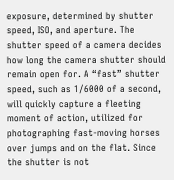exposure, determined by shutter speed, ISO, and aperture. The shutter speed of a camera decides how long the camera shutter should remain open for. A “fast” shutter speed, such as 1/6000 of a second, will quickly capture a fleeting moment of action, utilized for photographing fast-moving horses over jumps and on the flat. Since the shutter is not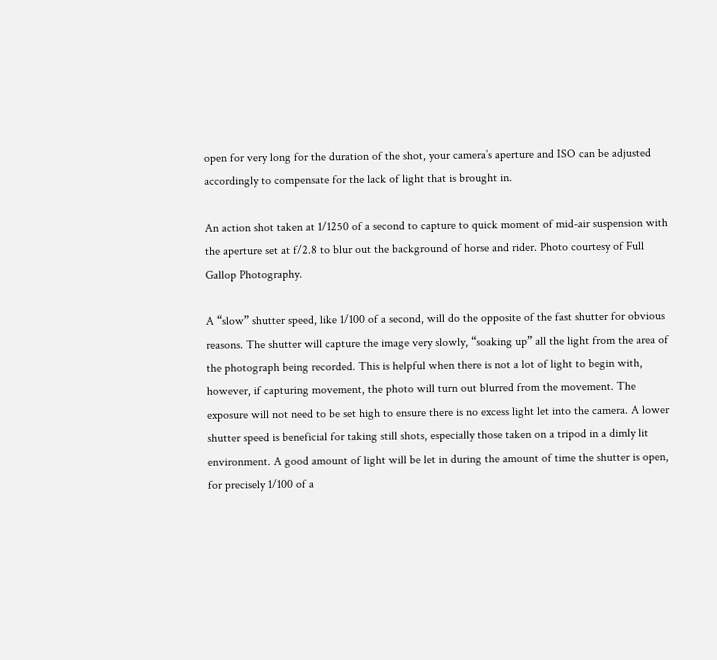open for very long for the duration of the shot, your camera’s aperture and ISO can be adjusted accordingly to compensate for the lack of light that is brought in.

An action shot taken at 1/1250 of a second to capture to quick moment of mid-air suspension with the aperture set at f/2.8 to blur out the background of horse and rider. Photo courtesy of Full Gallop Photography.

A “slow” shutter speed, like 1/100 of a second, will do the opposite of the fast shutter for obvious reasons. The shutter will capture the image very slowly, “soaking up” all the light from the area of the photograph being recorded. This is helpful when there is not a lot of light to begin with, however, if capturing movement, the photo will turn out blurred from the movement. The exposure will not need to be set high to ensure there is no excess light let into the camera. A lower shutter speed is beneficial for taking still shots, especially those taken on a tripod in a dimly lit environment. A good amount of light will be let in during the amount of time the shutter is open, for precisely 1/100 of a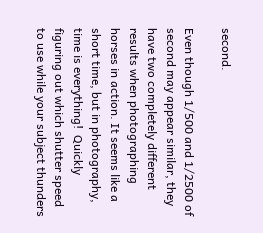second.

Even though 1/500 and 1/2500 of second may appear similar, they have two completely different results when photographing horses in action. It seems like a short time, but in photography, time is everything!  Quickly figuring out which shutter speed to use while your subject thunders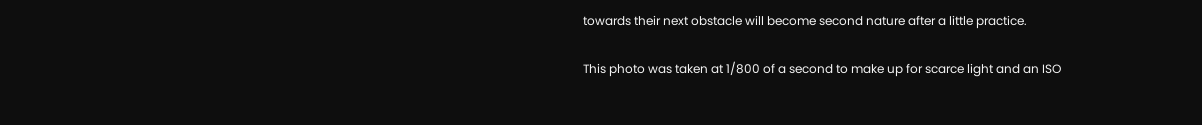towards their next obstacle will become second nature after a little practice.

This photo was taken at 1/800 of a second to make up for scarce light and an ISO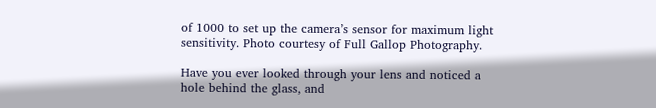of 1000 to set up the camera’s sensor for maximum light sensitivity. Photo courtesy of Full Gallop Photography.

Have you ever looked through your lens and noticed a hole behind the glass, and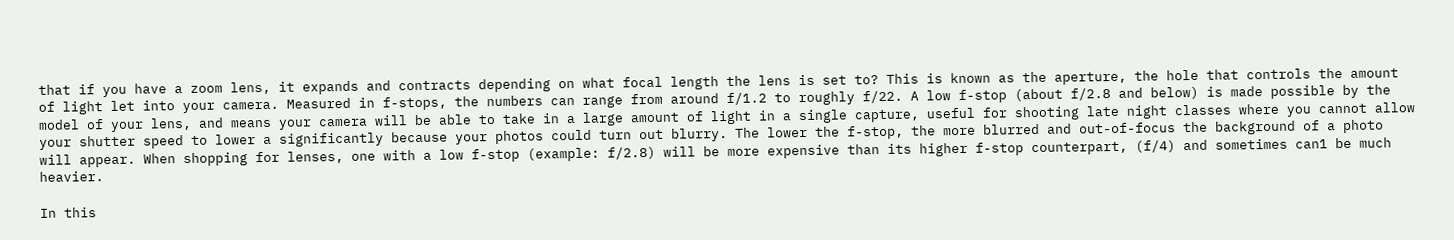that if you have a zoom lens, it expands and contracts depending on what focal length the lens is set to? This is known as the aperture, the hole that controls the amount of light let into your camera. Measured in f-stops, the numbers can range from around f/1.2 to roughly f/22. A low f-stop (about f/2.8 and below) is made possible by the model of your lens, and means your camera will be able to take in a large amount of light in a single capture, useful for shooting late night classes where you cannot allow your shutter speed to lower a significantly because your photos could turn out blurry. The lower the f-stop, the more blurred and out-of-focus the background of a photo will appear. When shopping for lenses, one with a low f-stop (example: f/2.8) will be more expensive than its higher f-stop counterpart, (f/4) and sometimes can1 be much heavier.

In this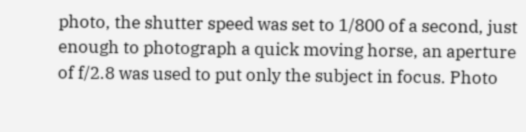photo, the shutter speed was set to 1/800 of a second, just enough to photograph a quick moving horse, an aperture of f/2.8 was used to put only the subject in focus. Photo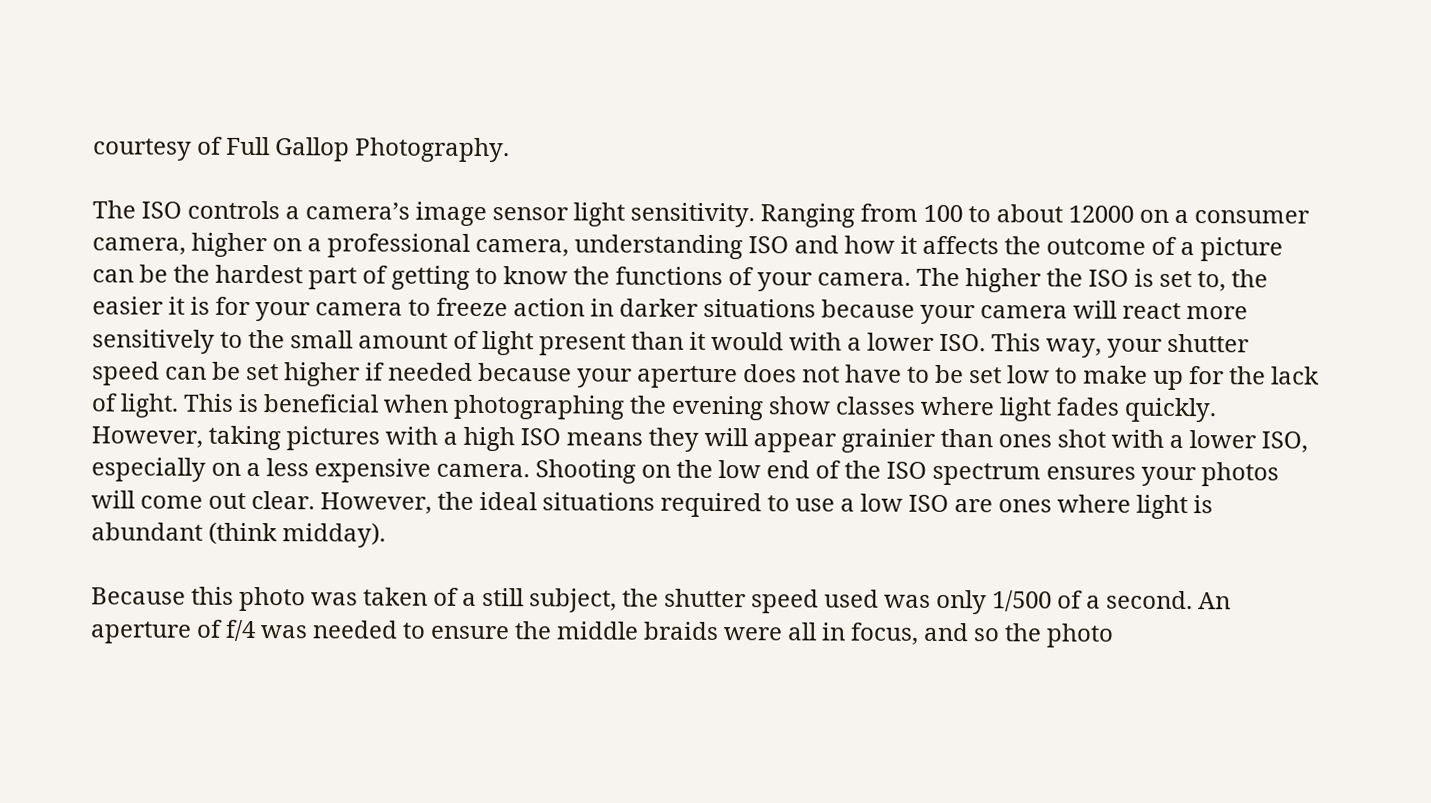courtesy of Full Gallop Photography.

The ISO controls a camera’s image sensor light sensitivity. Ranging from 100 to about 12000 on a consumer camera, higher on a professional camera, understanding ISO and how it affects the outcome of a picture can be the hardest part of getting to know the functions of your camera. The higher the ISO is set to, the easier it is for your camera to freeze action in darker situations because your camera will react more sensitively to the small amount of light present than it would with a lower ISO. This way, your shutter speed can be set higher if needed because your aperture does not have to be set low to make up for the lack of light. This is beneficial when photographing the evening show classes where light fades quickly. However, taking pictures with a high ISO means they will appear grainier than ones shot with a lower ISO, especially on a less expensive camera. Shooting on the low end of the ISO spectrum ensures your photos will come out clear. However, the ideal situations required to use a low ISO are ones where light is abundant (think midday).

Because this photo was taken of a still subject, the shutter speed used was only 1/500 of a second. An aperture of f/4 was needed to ensure the middle braids were all in focus, and so the photo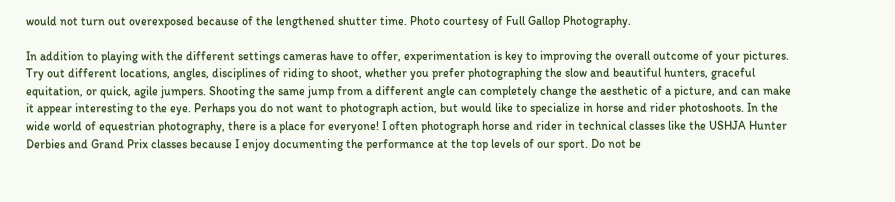would not turn out overexposed because of the lengthened shutter time. Photo courtesy of Full Gallop Photography.

In addition to playing with the different settings cameras have to offer, experimentation is key to improving the overall outcome of your pictures. Try out different locations, angles, disciplines of riding to shoot, whether you prefer photographing the slow and beautiful hunters, graceful equitation, or quick, agile jumpers. Shooting the same jump from a different angle can completely change the aesthetic of a picture, and can make it appear interesting to the eye. Perhaps you do not want to photograph action, but would like to specialize in horse and rider photoshoots. In the wide world of equestrian photography, there is a place for everyone! I often photograph horse and rider in technical classes like the USHJA Hunter Derbies and Grand Prix classes because I enjoy documenting the performance at the top levels of our sport. Do not be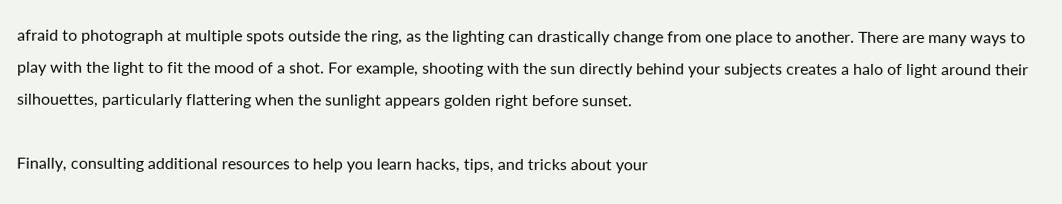afraid to photograph at multiple spots outside the ring, as the lighting can drastically change from one place to another. There are many ways to play with the light to fit the mood of a shot. For example, shooting with the sun directly behind your subjects creates a halo of light around their silhouettes, particularly flattering when the sunlight appears golden right before sunset.

Finally, consulting additional resources to help you learn hacks, tips, and tricks about your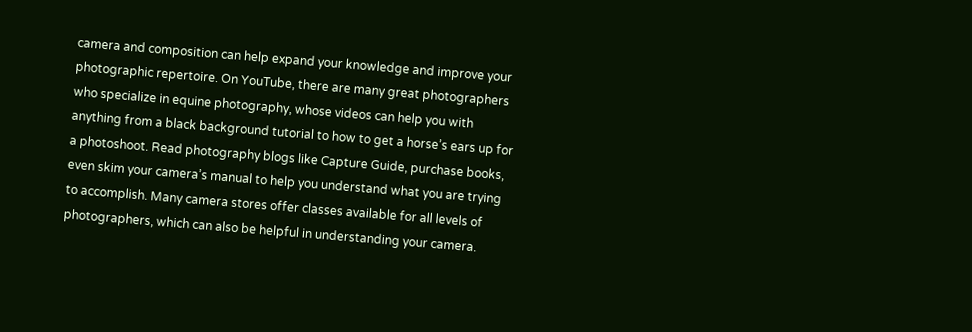camera and composition can help expand your knowledge and improve your photographic repertoire. On YouTube, there are many great photographers who specialize in equine photography, whose videos can help you with anything from a black background tutorial to how to get a horse’s ears up for a photoshoot. Read photography blogs like Capture Guide, purchase books, even skim your camera’s manual to help you understand what you are trying to accomplish. Many camera stores offer classes available for all levels of photographers, which can also be helpful in understanding your camera.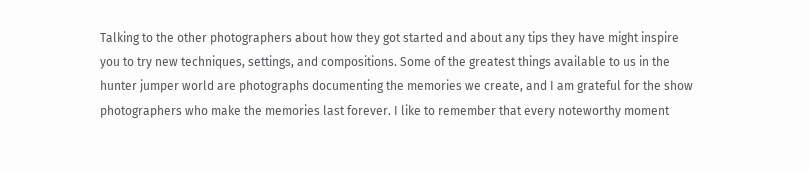Talking to the other photographers about how they got started and about any tips they have might inspire you to try new techniques, settings, and compositions. Some of the greatest things available to us in the hunter jumper world are photographs documenting the memories we create, and I am grateful for the show photographers who make the memories last forever. I like to remember that every noteworthy moment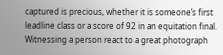captured is precious, whether it is someone’s first leadline class or a score of 92 in an equitation final. Witnessing a person react to a great photograph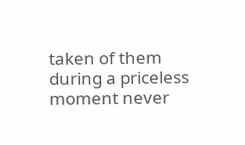taken of them during a priceless moment never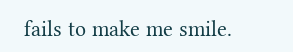fails to make me smile.